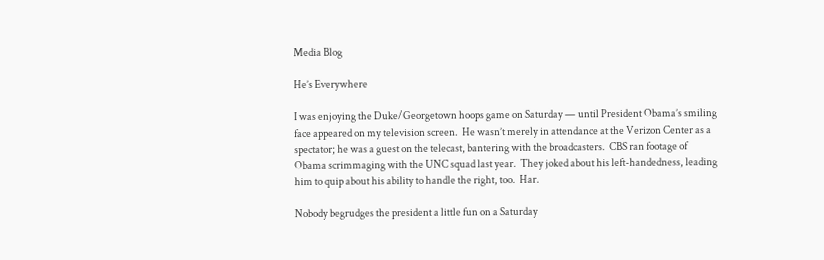Media Blog

He’s Everywhere

I was enjoying the Duke/Georgetown hoops game on Saturday — until President Obama’s smiling face appeared on my television screen.  He wasn’t merely in attendance at the Verizon Center as a spectator; he was a guest on the telecast, bantering with the broadcasters.  CBS ran footage of Obama scrimmaging with the UNC squad last year.  They joked about his left-handedness, leading him to quip about his ability to handle the right, too.  Har.

Nobody begrudges the president a little fun on a Saturday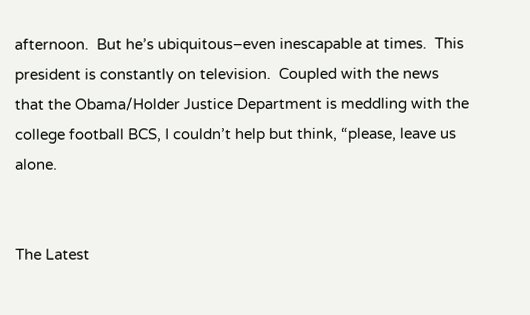afternoon.  But he’s ubiquitous–even inescapable at times.  This president is constantly on television.  Coupled with the news that the Obama/Holder Justice Department is meddling with the college football BCS, I couldn’t help but think, “please, leave us alone.


The Latest